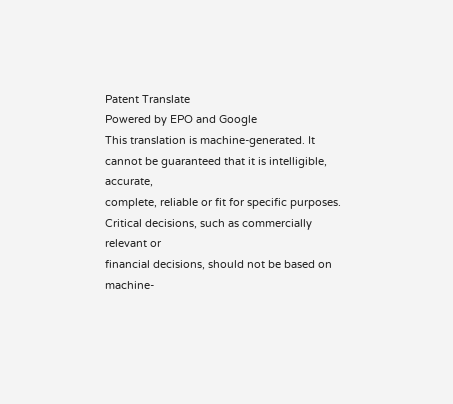Patent Translate
Powered by EPO and Google
This translation is machine-generated. It cannot be guaranteed that it is intelligible, accurate,
complete, reliable or fit for specific purposes. Critical decisions, such as commercially relevant or
financial decisions, should not be based on machine-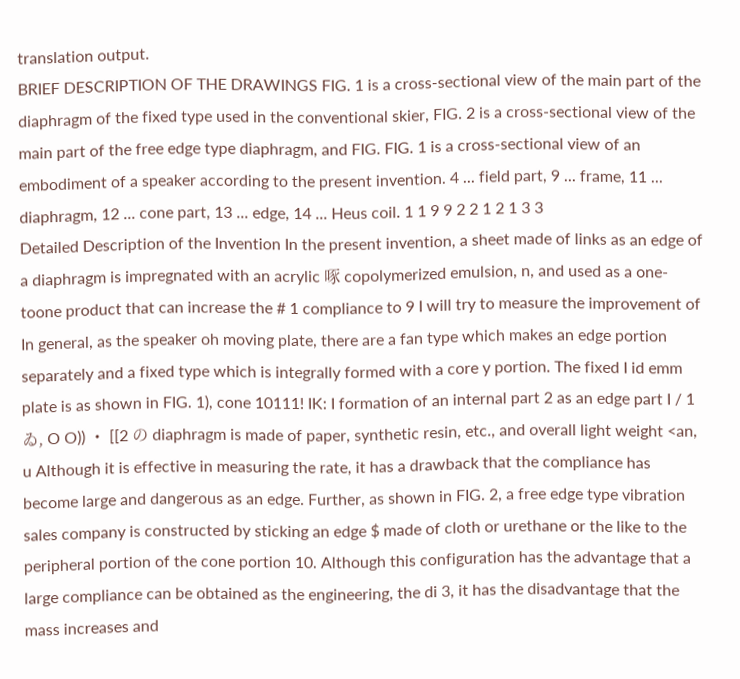translation output.
BRIEF DESCRIPTION OF THE DRAWINGS FIG. 1 is a cross-sectional view of the main part of the
diaphragm of the fixed type used in the conventional skier, FIG. 2 is a cross-sectional view of the
main part of the free edge type diaphragm, and FIG. FIG. 1 is a cross-sectional view of an
embodiment of a speaker according to the present invention. 4 ... field part, 9 ... frame, 11 ...
diaphragm, 12 ... cone part, 13 ... edge, 14 ... Heus coil. 1 1 9 9 2 2 1 2 1 3 3
Detailed Description of the Invention In the present invention, a sheet made of links as an edge of
a diaphragm is impregnated with an acrylic 啄 copolymerized emulsion, n, and used as a one-toone product that can increase the # 1 compliance to 9 I will try to measure the improvement of
In general, as the speaker oh moving plate, there are a fan type which makes an edge portion
separately and a fixed type which is integrally formed with a core y portion. The fixed I id emm
plate is as shown in FIG. 1), cone 10111! IK: I formation of an internal part 2 as an edge part I / 1
ゐ, O O)) ・ [[2 の diaphragm is made of paper, synthetic resin, etc., and overall light weight <an,
u Although it is effective in measuring the rate, it has a drawback that the compliance has
become large and dangerous as an edge. Further, as shown in FIG. 2, a free edge type vibration
sales company is constructed by sticking an edge $ made of cloth or urethane or the like to the
peripheral portion of the cone portion 10. Although this configuration has the advantage that a
large compliance can be obtained as the engineering, the di 3, it has the disadvantage that the
mass increases and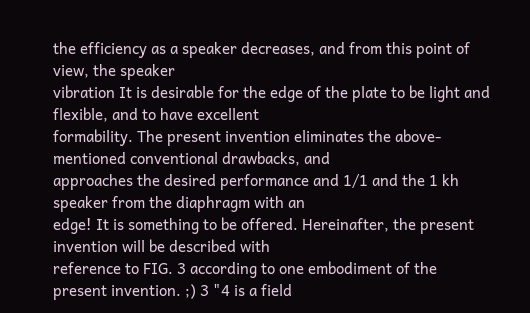the efficiency as a speaker decreases, and from this point of view, the speaker
vibration It is desirable for the edge of the plate to be light and flexible, and to have excellent
formability. The present invention eliminates the above-mentioned conventional drawbacks, and
approaches the desired performance and 1/1 and the 1 kh speaker from the diaphragm with an
edge! It is something to be offered. Hereinafter, the present invention will be described with
reference to FIG. 3 according to one embodiment of the present invention. ;) 3 "4 is a field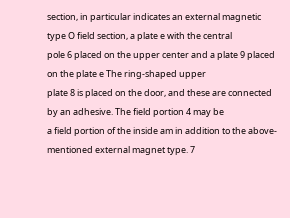section, in particular indicates an external magnetic type O field section, a plate e with the central
pole 6 placed on the upper center and a plate 9 placed on the plate e The ring-shaped upper
plate 8 is placed on the door, and these are connected by an adhesive. The field portion 4 may be
a field portion of the inside am in addition to the above-mentioned external magnet type. 7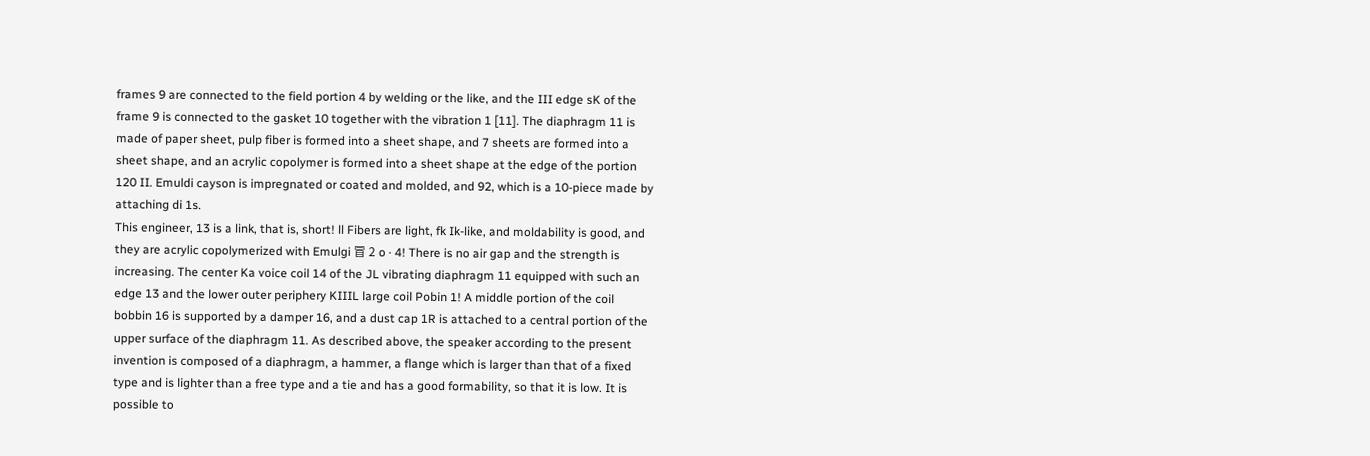frames 9 are connected to the field portion 4 by welding or the like, and the III edge sK of the
frame 9 is connected to the gasket 10 together with the vibration 1 [11]. The diaphragm 11 is
made of paper sheet, pulp fiber is formed into a sheet shape, and 7 sheets are formed into a
sheet shape, and an acrylic copolymer is formed into a sheet shape at the edge of the portion
120 II. Emuldi cayson is impregnated or coated and molded, and 92, which is a 10-piece made by
attaching di 1s.
This engineer, 13 is a link, that is, short! ll Fibers are light, fk Ik-like, and moldability is good, and
they are acrylic copolymerized with Emulgi 冒 2 o · 4! There is no air gap and the strength is
increasing. The center Ka voice coil 14 of the JL vibrating diaphragm 11 equipped with such an
edge 13 and the lower outer periphery KIIIL large coil Pobin 1! A middle portion of the coil
bobbin 16 is supported by a damper 16, and a dust cap 1R is attached to a central portion of the
upper surface of the diaphragm 11. As described above, the speaker according to the present
invention is composed of a diaphragm, a hammer, a flange which is larger than that of a fixed
type and is lighter than a free type and a tie and has a good formability, so that it is low. It is
possible to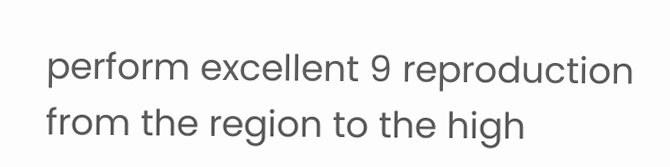perform excellent 9 reproduction from the region to the high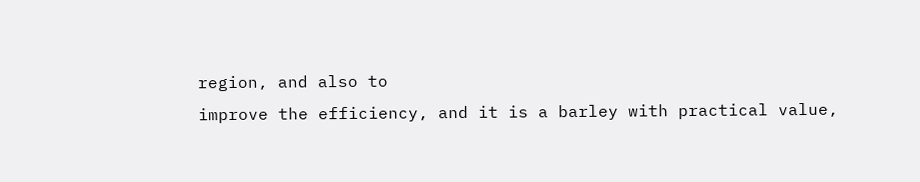region, and also to
improve the efficiency, and it is a barley with practical value,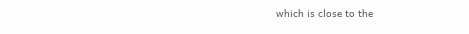which is close to the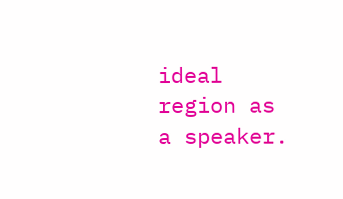ideal region as
a speaker.